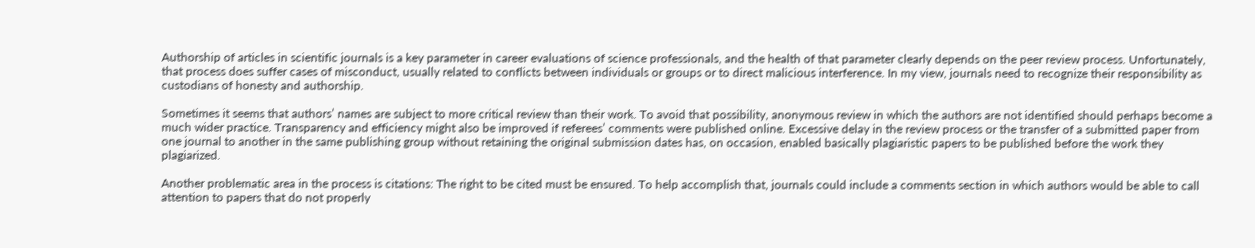Authorship of articles in scientific journals is a key parameter in career evaluations of science professionals, and the health of that parameter clearly depends on the peer review process. Unfortunately, that process does suffer cases of misconduct, usually related to conflicts between individuals or groups or to direct malicious interference. In my view, journals need to recognize their responsibility as custodians of honesty and authorship.

Sometimes it seems that authors’ names are subject to more critical review than their work. To avoid that possibility, anonymous review in which the authors are not identified should perhaps become a much wider practice. Transparency and efficiency might also be improved if referees’ comments were published online. Excessive delay in the review process or the transfer of a submitted paper from one journal to another in the same publishing group without retaining the original submission dates has, on occasion, enabled basically plagiaristic papers to be published before the work they plagiarized.

Another problematic area in the process is citations: The right to be cited must be ensured. To help accomplish that, journals could include a comments section in which authors would be able to call attention to papers that do not properly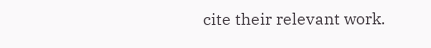cite their relevant work.